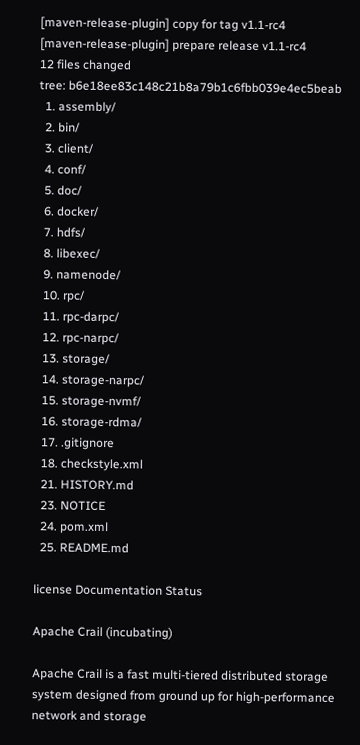[maven-release-plugin] copy for tag v1.1-rc4
[maven-release-plugin] prepare release v1.1-rc4
12 files changed
tree: b6e18ee83c148c21b8a79b1c6fbb039e4ec5beab
  1. assembly/
  2. bin/
  3. client/
  4. conf/
  5. doc/
  6. docker/
  7. hdfs/
  8. libexec/
  9. namenode/
  10. rpc/
  11. rpc-darpc/
  12. rpc-narpc/
  13. storage/
  14. storage-narpc/
  15. storage-nvmf/
  16. storage-rdma/
  17. .gitignore
  18. checkstyle.xml
  21. HISTORY.md
  23. NOTICE
  24. pom.xml
  25. README.md

license Documentation Status

Apache Crail (incubating)

Apache Crail is a fast multi-tiered distributed storage system designed from ground up for high-performance network and storage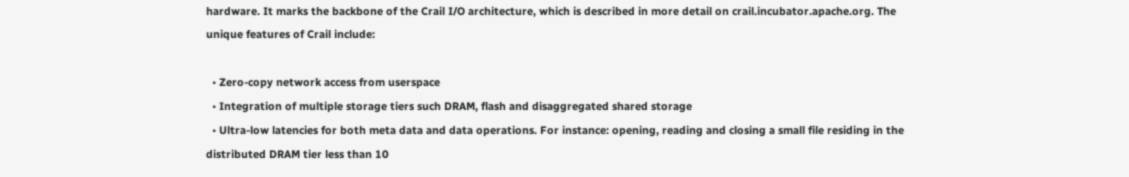hardware. It marks the backbone of the Crail I/O architecture, which is described in more detail on crail.incubator.apache.org. The unique features of Crail include:

  • Zero-copy network access from userspace
  • Integration of multiple storage tiers such DRAM, flash and disaggregated shared storage
  • Ultra-low latencies for both meta data and data operations. For instance: opening, reading and closing a small file residing in the distributed DRAM tier less than 10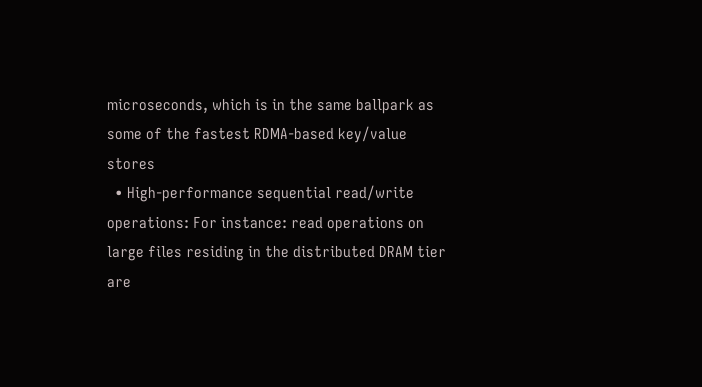microseconds, which is in the same ballpark as some of the fastest RDMA-based key/value stores
  • High-performance sequential read/write operations: For instance: read operations on large files residing in the distributed DRAM tier are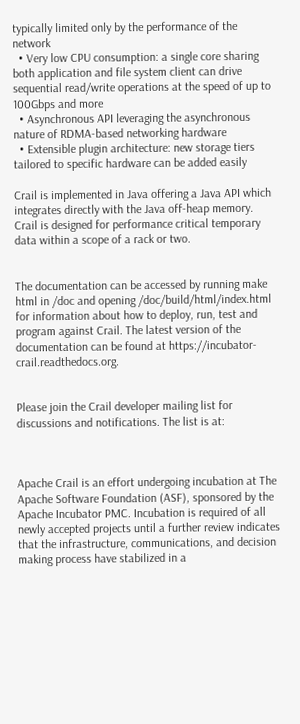typically limited only by the performance of the network
  • Very low CPU consumption: a single core sharing both application and file system client can drive sequential read/write operations at the speed of up to 100Gbps and more
  • Asynchronous API leveraging the asynchronous nature of RDMA-based networking hardware
  • Extensible plugin architecture: new storage tiers tailored to specific hardware can be added easily

Crail is implemented in Java offering a Java API which integrates directly with the Java off-heap memory. Crail is designed for performance critical temporary data within a scope of a rack or two.


The documentation can be accessed by running make html in /doc and opening /doc/build/html/index.html for information about how to deploy, run, test and program against Crail. The latest version of the documentation can be found at https://incubator-crail.readthedocs.org.


Please join the Crail developer mailing list for discussions and notifications. The list is at:



Apache Crail is an effort undergoing incubation at The Apache Software Foundation (ASF), sponsored by the Apache Incubator PMC. Incubation is required of all newly accepted projects until a further review indicates that the infrastructure, communications, and decision making process have stabilized in a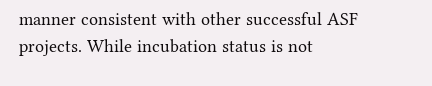manner consistent with other successful ASF projects. While incubation status is not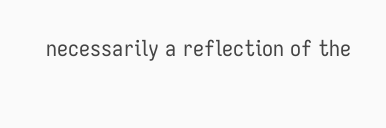necessarily a reflection of the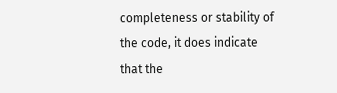completeness or stability of the code, it does indicate that the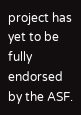project has yet to be fully endorsed by the ASF.